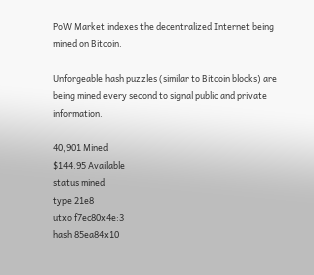PoW Market indexes the decentralized Internet being mined on Bitcoin.

Unforgeable hash puzzles (similar to Bitcoin blocks) are being mined every second to signal public and private information.

40,901 Mined
$144.95 Available
status mined
type 21e8
utxo f7ec80x4e:3
hash 85ea84x10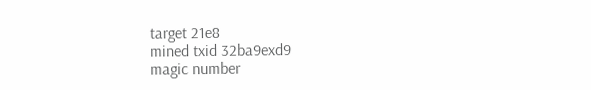target 21e8
mined txid 32ba9exd9
magic number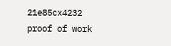21e85cx4232
proof of work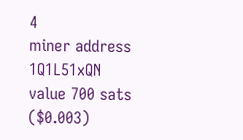4
miner address 1Q1L51xQN
value 700 sats ($0.003)